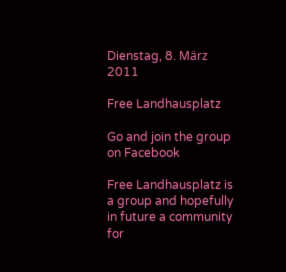Dienstag, 8. März 2011

Free Landhausplatz

Go and join the group on Facebook

Free Landhausplatz is a group and hopefully in future a community for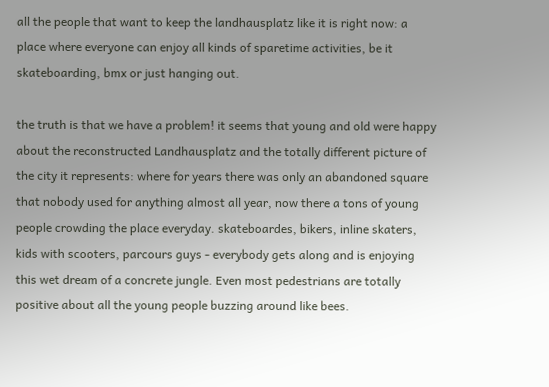all the people that want to keep the landhausplatz like it is right now: a place where everyone can enjoy all kinds of sparetime activities, be it skateboarding, bmx or just hanging out.

the truth is that we have a problem! it seems that young and old were happy about the reconstructed Landhausplatz and the totally different picture of the city it represents: where for years there was only an abandoned square that nobody used for anything almost all year, now there a tons of young people crowding the place everyday. skateboardes, bikers, inline skaters, kids with scooters, parcours guys - everybody gets along and is enjoying this wet dream of a concrete jungle. Even most pedestrians are totally positive about all the young people buzzing around like bees.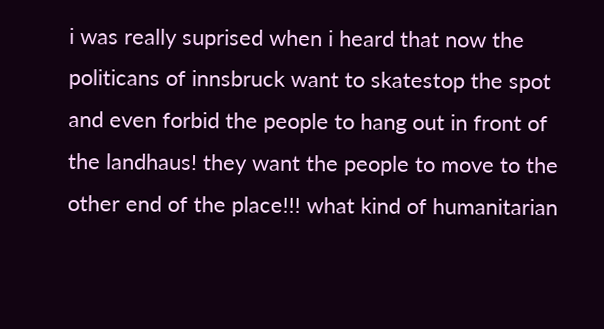i was really suprised when i heard that now the politicans of innsbruck want to skatestop the spot and even forbid the people to hang out in front of the landhaus! they want the people to move to the other end of the place!!! what kind of humanitarian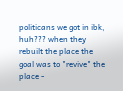politicans we got in ibk, huh??? when they rebuilt the place the goal was to "revive" the place -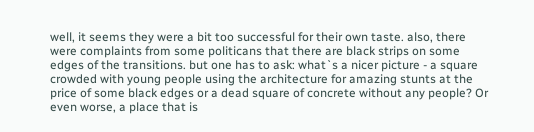well, it seems they were a bit too successful for their own taste. also, there were complaints from some politicans that there are black strips on some edges of the transitions. but one has to ask: what`s a nicer picture - a square crowded with young people using the architecture for amazing stunts at the price of some black edges or a dead square of concrete without any people? Or even worse, a place that is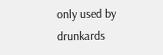only used by drunkards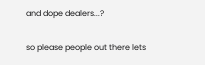and dope dealers...?

so please people out there lets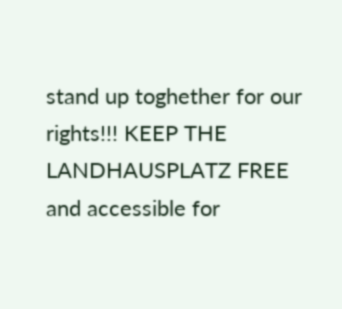stand up toghether for our rights!!! KEEP THE LANDHAUSPLATZ FREE and accessible for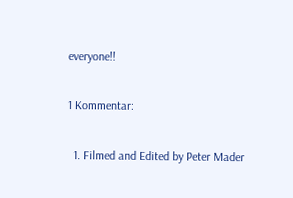everyone!!

1 Kommentar:

  1. Filmed and Edited by Peter Mader